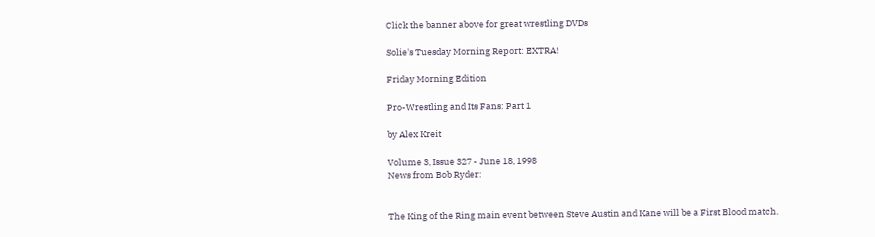Click the banner above for great wrestling DVDs

Solie's Tuesday Morning Report: EXTRA!

Friday Morning Edition

Pro-Wrestling and Its Fans: Part 1

by Alex Kreit

Volume 3, Issue 327 - June 18, 1998
News from Bob Ryder:


The King of the Ring main event between Steve Austin and Kane will be a First Blood match.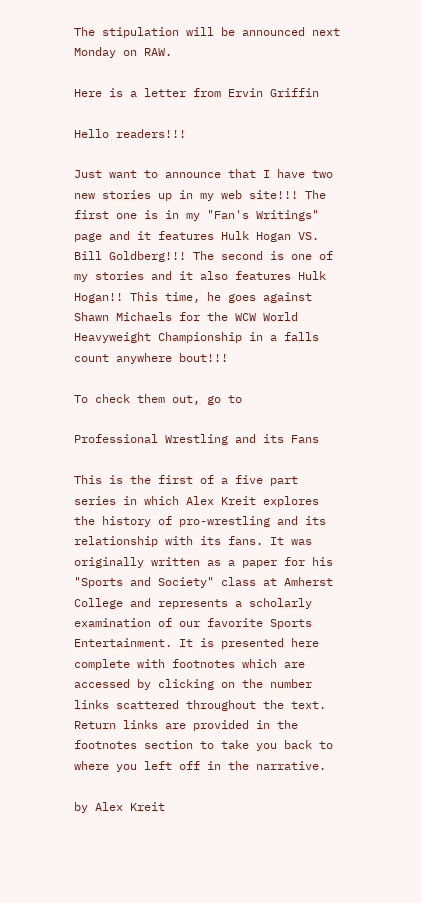The stipulation will be announced next Monday on RAW.

Here is a letter from Ervin Griffin

Hello readers!!!

Just want to announce that I have two new stories up in my web site!!! The first one is in my "Fan's Writings" page and it features Hulk Hogan VS. Bill Goldberg!!! The second is one of my stories and it also features Hulk Hogan!! This time, he goes against Shawn Michaels for the WCW World Heavyweight Championship in a falls count anywhere bout!!!

To check them out, go to

Professional Wrestling and its Fans

This is the first of a five part series in which Alex Kreit explores the history of pro-wrestling and its relationship with its fans. It was originally written as a paper for his "Sports and Society" class at Amherst College and represents a scholarly examination of our favorite Sports Entertainment. It is presented here complete with footnotes which are accessed by clicking on the number links scattered throughout the text. Return links are provided in the footnotes section to take you back to where you left off in the narrative.

by Alex Kreit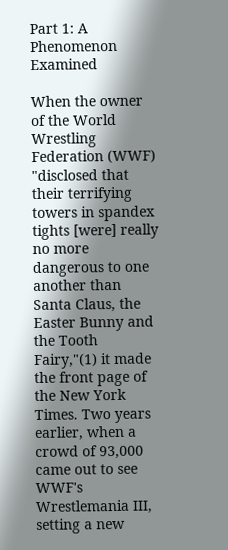Part 1: A Phenomenon Examined

When the owner of the World Wrestling Federation (WWF) "disclosed that their terrifying towers in spandex tights [were] really no more dangerous to one another than Santa Claus, the Easter Bunny and the Tooth Fairy,"(1) it made the front page of the New York Times. Two years earlier, when a crowd of 93,000 came out to see WWF's Wrestlemania III, setting a new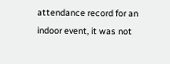attendance record for an indoor event, it was not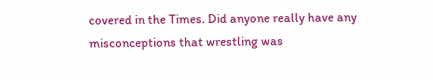covered in the Times. Did anyone really have any misconceptions that wrestling was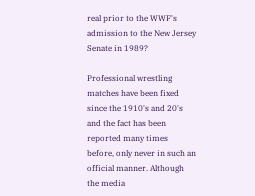real prior to the WWF's admission to the New Jersey Senate in 1989?

Professional wrestling matches have been fixed since the 1910's and 20's and the fact has been reported many times before, only never in such an official manner. Although the media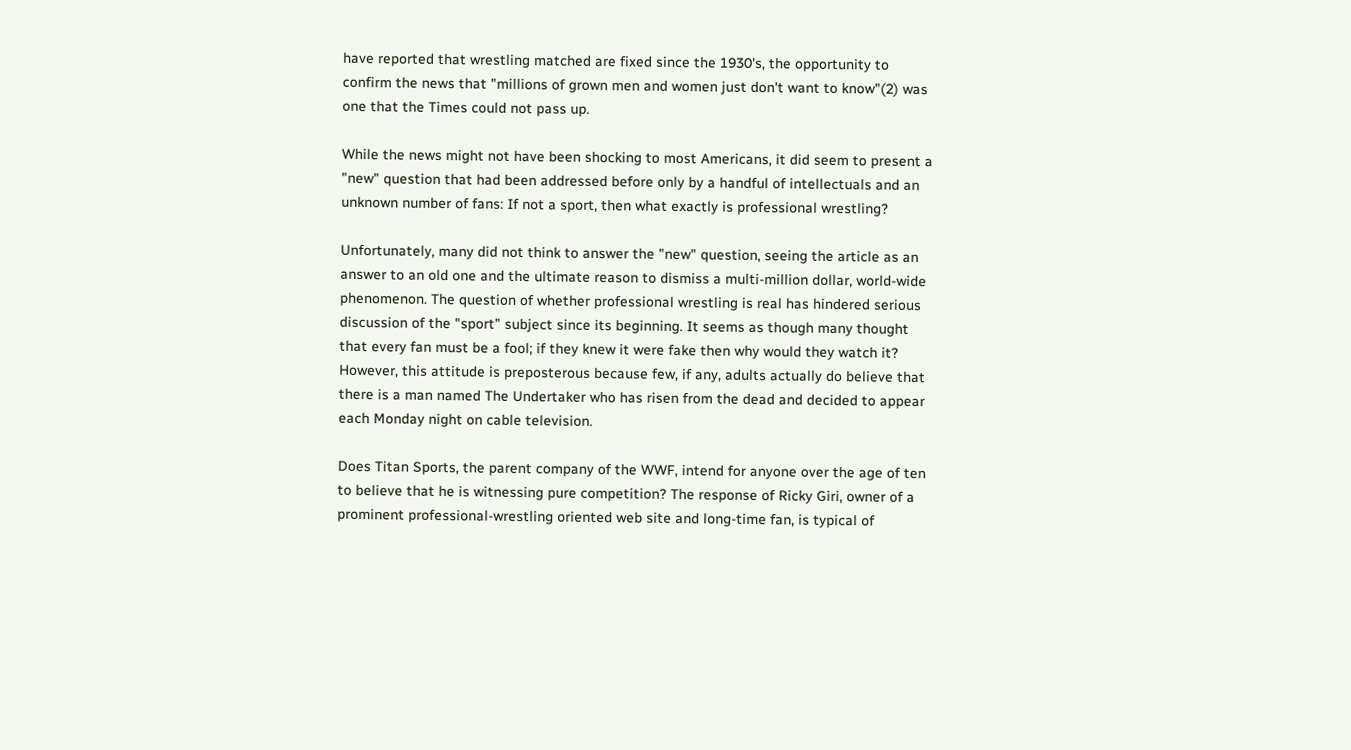have reported that wrestling matched are fixed since the 1930's, the opportunity to confirm the news that "millions of grown men and women just don't want to know"(2) was one that the Times could not pass up.

While the news might not have been shocking to most Americans, it did seem to present a "new" question that had been addressed before only by a handful of intellectuals and an unknown number of fans: If not a sport, then what exactly is professional wrestling?

Unfortunately, many did not think to answer the "new" question, seeing the article as an answer to an old one and the ultimate reason to dismiss a multi-million dollar, world-wide phenomenon. The question of whether professional wrestling is real has hindered serious discussion of the "sport" subject since its beginning. It seems as though many thought that every fan must be a fool; if they knew it were fake then why would they watch it? However, this attitude is preposterous because few, if any, adults actually do believe that there is a man named The Undertaker who has risen from the dead and decided to appear each Monday night on cable television.

Does Titan Sports, the parent company of the WWF, intend for anyone over the age of ten to believe that he is witnessing pure competition? The response of Ricky Giri, owner of a prominent professional-wrestling oriented web site and long-time fan, is typical of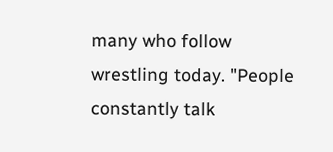many who follow wrestling today. "People constantly talk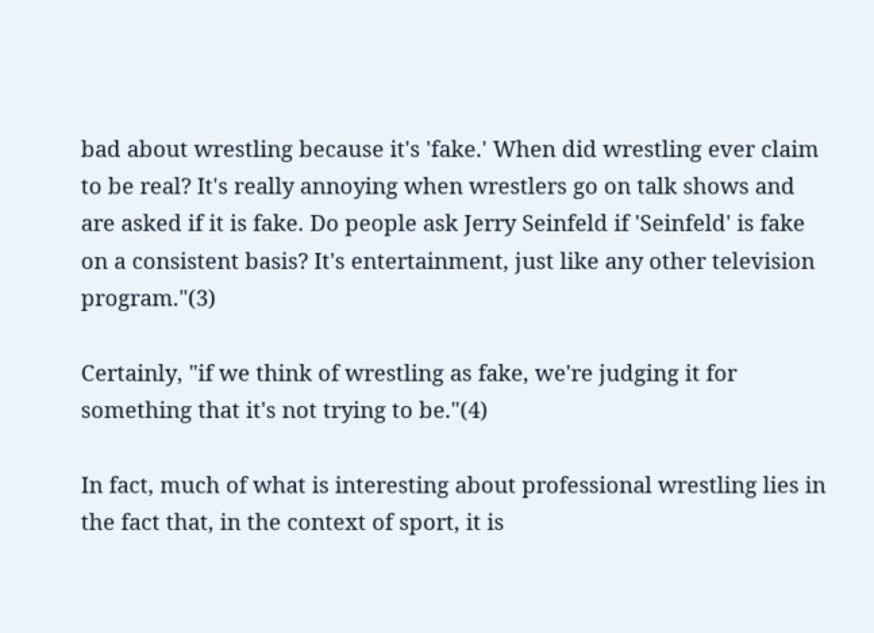bad about wrestling because it's 'fake.' When did wrestling ever claim to be real? It's really annoying when wrestlers go on talk shows and are asked if it is fake. Do people ask Jerry Seinfeld if 'Seinfeld' is fake on a consistent basis? It's entertainment, just like any other television program."(3)

Certainly, "if we think of wrestling as fake, we're judging it for something that it's not trying to be."(4)

In fact, much of what is interesting about professional wrestling lies in the fact that, in the context of sport, it is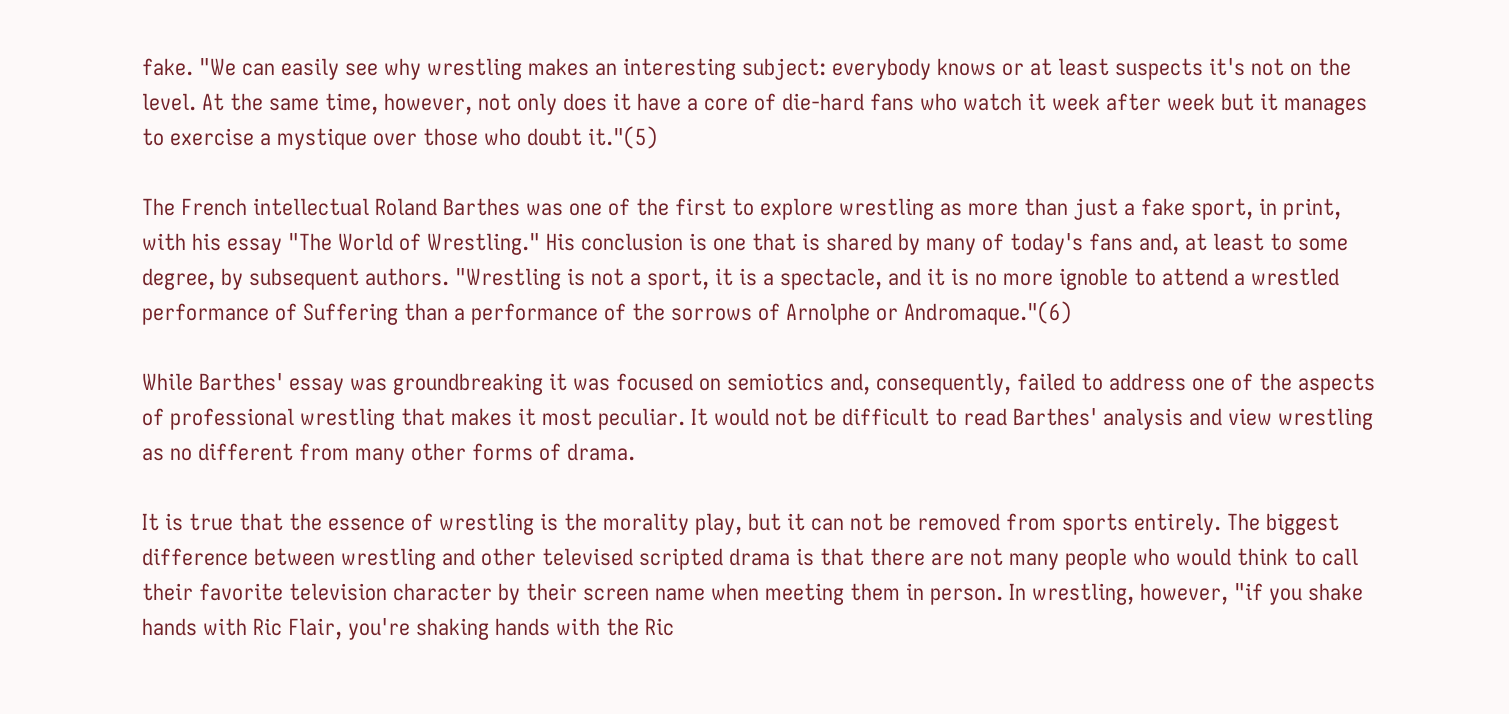fake. "We can easily see why wrestling makes an interesting subject: everybody knows or at least suspects it's not on the level. At the same time, however, not only does it have a core of die-hard fans who watch it week after week but it manages to exercise a mystique over those who doubt it."(5)

The French intellectual Roland Barthes was one of the first to explore wrestling as more than just a fake sport, in print, with his essay "The World of Wrestling." His conclusion is one that is shared by many of today's fans and, at least to some degree, by subsequent authors. "Wrestling is not a sport, it is a spectacle, and it is no more ignoble to attend a wrestled performance of Suffering than a performance of the sorrows of Arnolphe or Andromaque."(6)

While Barthes' essay was groundbreaking it was focused on semiotics and, consequently, failed to address one of the aspects of professional wrestling that makes it most peculiar. It would not be difficult to read Barthes' analysis and view wrestling as no different from many other forms of drama.

It is true that the essence of wrestling is the morality play, but it can not be removed from sports entirely. The biggest difference between wrestling and other televised scripted drama is that there are not many people who would think to call their favorite television character by their screen name when meeting them in person. In wrestling, however, "if you shake hands with Ric Flair, you're shaking hands with the Ric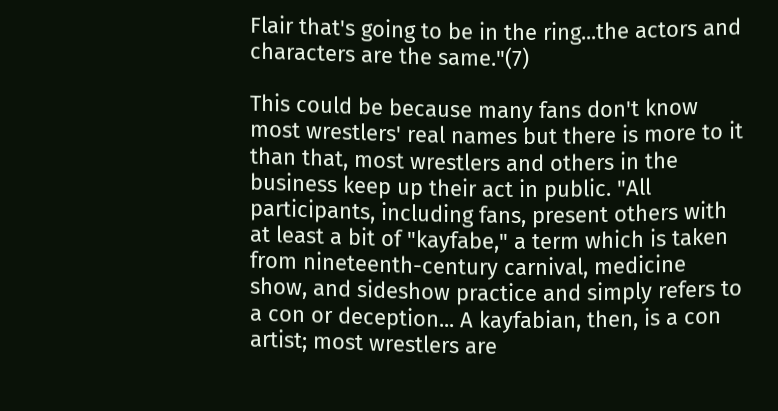Flair that's going to be in the ring...the actors and characters are the same."(7)

This could be because many fans don't know most wrestlers' real names but there is more to it than that, most wrestlers and others in the business keep up their act in public. "All participants, including fans, present others with at least a bit of "kayfabe," a term which is taken from nineteenth-century carnival, medicine show, and sideshow practice and simply refers to a con or deception... A kayfabian, then, is a con artist; most wrestlers are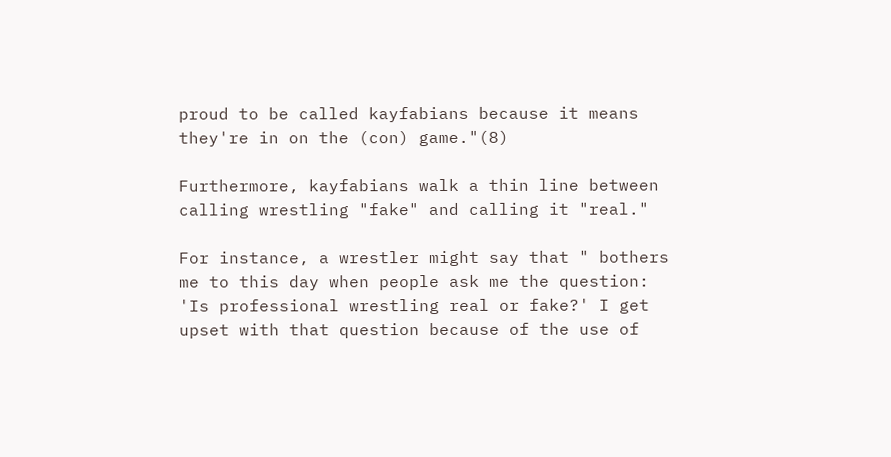proud to be called kayfabians because it means they're in on the (con) game."(8)

Furthermore, kayfabians walk a thin line between calling wrestling "fake" and calling it "real."

For instance, a wrestler might say that " bothers me to this day when people ask me the question: 'Is professional wrestling real or fake?' I get upset with that question because of the use of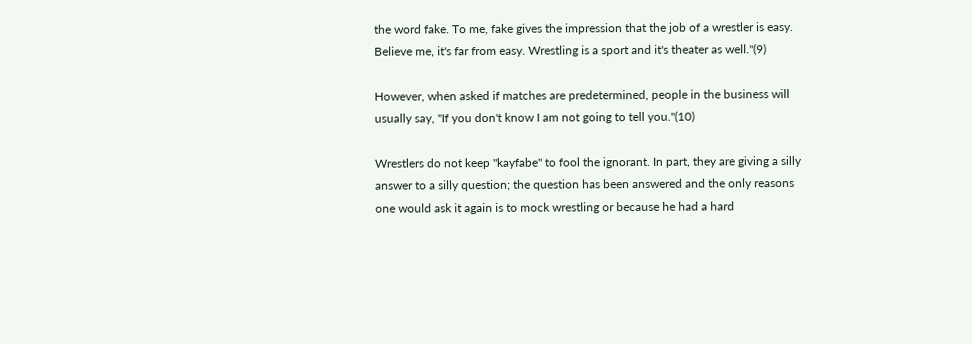the word fake. To me, fake gives the impression that the job of a wrestler is easy. Believe me, it's far from easy. Wrestling is a sport and it's theater as well."(9)

However, when asked if matches are predetermined, people in the business will usually say, "If you don't know I am not going to tell you."(10)

Wrestlers do not keep "kayfabe" to fool the ignorant. In part, they are giving a silly answer to a silly question; the question has been answered and the only reasons one would ask it again is to mock wrestling or because he had a hard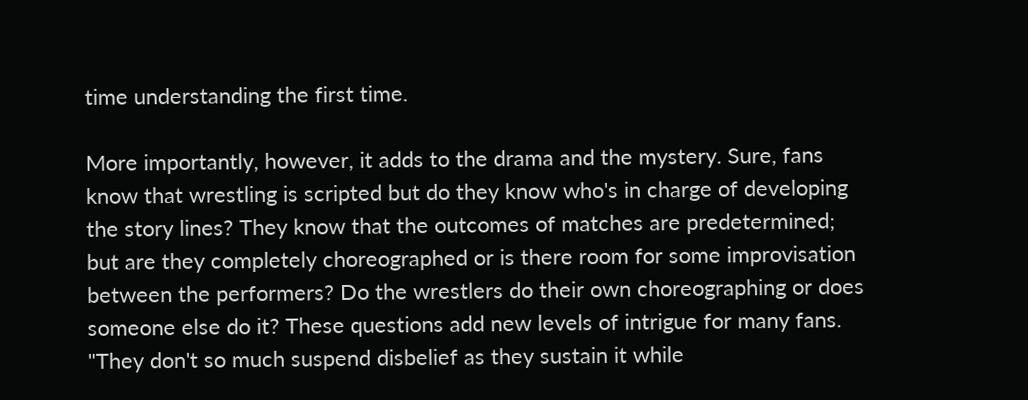time understanding the first time.

More importantly, however, it adds to the drama and the mystery. Sure, fans know that wrestling is scripted but do they know who's in charge of developing the story lines? They know that the outcomes of matches are predetermined; but are they completely choreographed or is there room for some improvisation between the performers? Do the wrestlers do their own choreographing or does someone else do it? These questions add new levels of intrigue for many fans. "They don't so much suspend disbelief as they sustain it while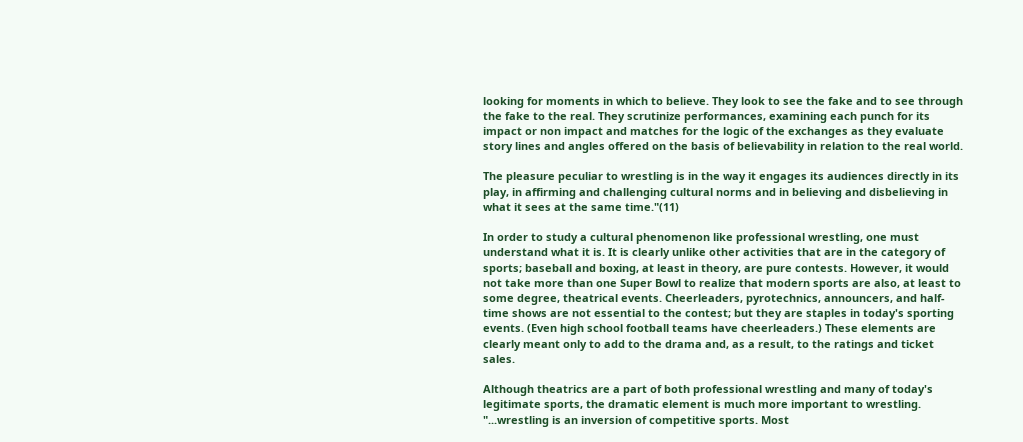looking for moments in which to believe. They look to see the fake and to see through the fake to the real. They scrutinize performances, examining each punch for its impact or non impact and matches for the logic of the exchanges as they evaluate story lines and angles offered on the basis of believability in relation to the real world.

The pleasure peculiar to wrestling is in the way it engages its audiences directly in its play, in affirming and challenging cultural norms and in believing and disbelieving in what it sees at the same time."(11)

In order to study a cultural phenomenon like professional wrestling, one must understand what it is. It is clearly unlike other activities that are in the category of sports; baseball and boxing, at least in theory, are pure contests. However, it would not take more than one Super Bowl to realize that modern sports are also, at least to some degree, theatrical events. Cheerleaders, pyrotechnics, announcers, and half-time shows are not essential to the contest; but they are staples in today's sporting events. (Even high school football teams have cheerleaders.) These elements are clearly meant only to add to the drama and, as a result, to the ratings and ticket sales.

Although theatrics are a part of both professional wrestling and many of today's legitimate sports, the dramatic element is much more important to wrestling. "...wrestling is an inversion of competitive sports. Most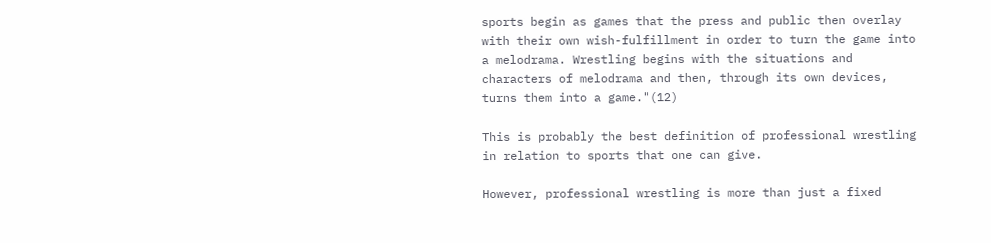sports begin as games that the press and public then overlay with their own wish-fulfillment in order to turn the game into a melodrama. Wrestling begins with the situations and characters of melodrama and then, through its own devices, turns them into a game."(12)

This is probably the best definition of professional wrestling in relation to sports that one can give.

However, professional wrestling is more than just a fixed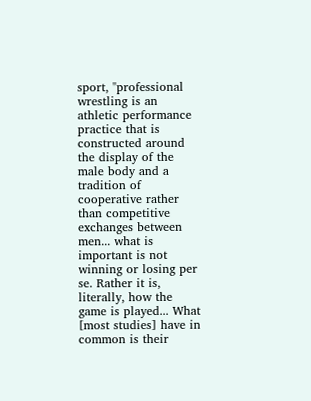sport, "professional wrestling is an athletic performance practice that is constructed around the display of the male body and a tradition of cooperative rather than competitive exchanges between men... what is important is not winning or losing per se. Rather it is, literally, how the game is played... What [most studies] have in common is their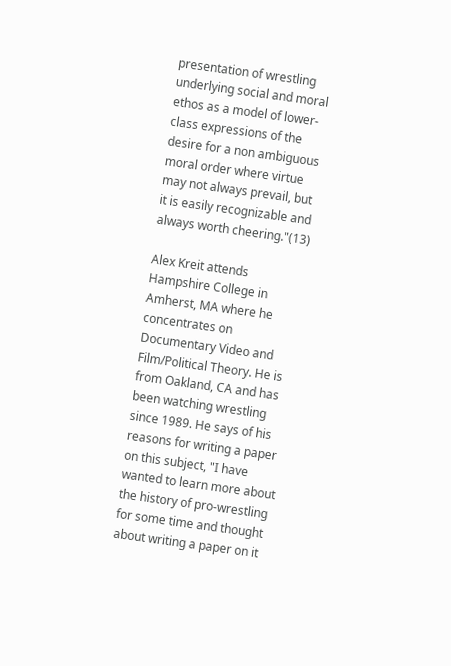presentation of wrestling underlying social and moral ethos as a model of lower-class expressions of the desire for a non ambiguous moral order where virtue may not always prevail, but it is easily recognizable and always worth cheering."(13)

Alex Kreit attends Hampshire College in Amherst, MA where he concentrates on Documentary Video and Film/Political Theory. He is from Oakland, CA and has been watching wrestling since 1989. He says of his reasons for writing a paper on this subject, "I have wanted to learn more about the history of pro-wrestling for some time and thought about writing a paper on it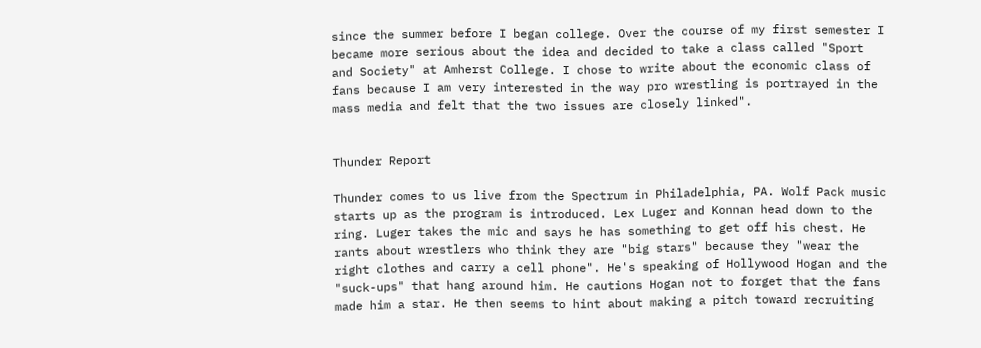since the summer before I began college. Over the course of my first semester I became more serious about the idea and decided to take a class called "Sport and Society" at Amherst College. I chose to write about the economic class of fans because I am very interested in the way pro wrestling is portrayed in the mass media and felt that the two issues are closely linked".


Thunder Report

Thunder comes to us live from the Spectrum in Philadelphia, PA. Wolf Pack music starts up as the program is introduced. Lex Luger and Konnan head down to the ring. Luger takes the mic and says he has something to get off his chest. He rants about wrestlers who think they are "big stars" because they "wear the right clothes and carry a cell phone". He's speaking of Hollywood Hogan and the "suck-ups" that hang around him. He cautions Hogan not to forget that the fans made him a star. He then seems to hint about making a pitch toward recruiting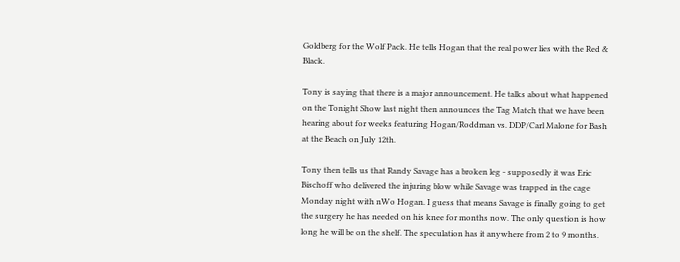Goldberg for the Wolf Pack. He tells Hogan that the real power lies with the Red & Black.

Tony is saying that there is a major announcement. He talks about what happened on the Tonight Show last night then announces the Tag Match that we have been hearing about for weeks featuring Hogan/Roddman vs. DDP/Carl Malone for Bash at the Beach on July 12th.

Tony then tells us that Randy Savage has a broken leg - supposedly it was Eric Bischoff who delivered the injuring blow while Savage was trapped in the cage Monday night with nWo Hogan. I guess that means Savage is finally going to get the surgery he has needed on his knee for months now. The only question is how long he will be on the shelf. The speculation has it anywhere from 2 to 9 months.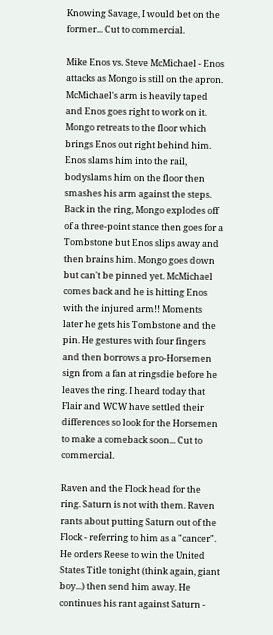Knowing Savage, I would bet on the former... Cut to commercial.

Mike Enos vs. Steve McMichael - Enos attacks as Mongo is still on the apron. McMichael's arm is heavily taped and Enos goes right to work on it. Mongo retreats to the floor which brings Enos out right behind him. Enos slams him into the rail, bodyslams him on the floor then smashes his arm against the steps. Back in the ring, Mongo explodes off of a three-point stance then goes for a Tombstone but Enos slips away and then brains him. Mongo goes down but can't be pinned yet. McMichael comes back and he is hitting Enos with the injured arm!! Moments later he gets his Tombstone and the pin. He gestures with four fingers and then borrows a pro-Horsemen sign from a fan at ringsdie before he leaves the ring. I heard today that Flair and WCW have settled their differences so look for the Horsemen to make a comeback soon... Cut to commercial.

Raven and the Flock head for the ring. Saturn is not with them. Raven rants about putting Saturn out of the Flock - referring to him as a "cancer". He orders Reese to win the United States Title tonight (think again, giant boy...) then send him away. He continues his rant against Saturn -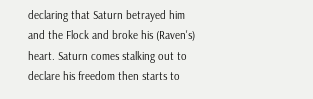declaring that Saturn betrayed him and the Flock and broke his (Raven's) heart. Saturn comes stalking out to declare his freedom then starts to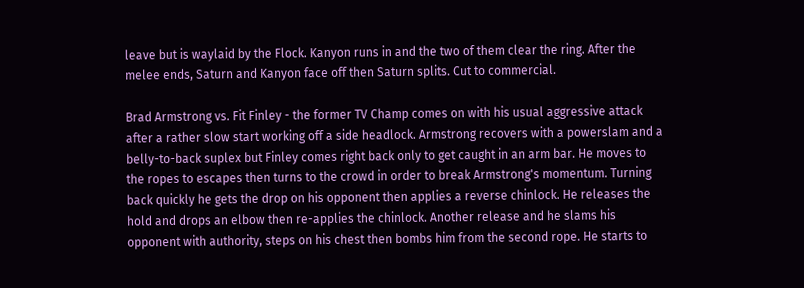leave but is waylaid by the Flock. Kanyon runs in and the two of them clear the ring. After the melee ends, Saturn and Kanyon face off then Saturn splits. Cut to commercial.

Brad Armstrong vs. Fit Finley - the former TV Champ comes on with his usual aggressive attack after a rather slow start working off a side headlock. Armstrong recovers with a powerslam and a belly-to-back suplex but Finley comes right back only to get caught in an arm bar. He moves to the ropes to escapes then turns to the crowd in order to break Armstrong's momentum. Turning back quickly he gets the drop on his opponent then applies a reverse chinlock. He releases the hold and drops an elbow then re-applies the chinlock. Another release and he slams his opponent with authority, steps on his chest then bombs him from the second rope. He starts to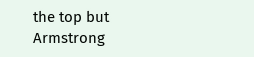the top but Armstrong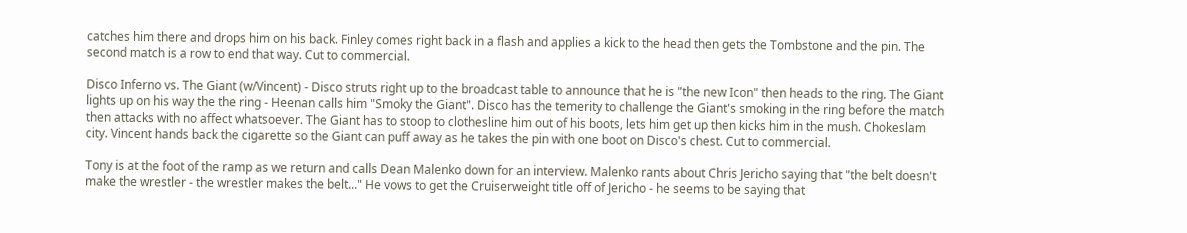catches him there and drops him on his back. Finley comes right back in a flash and applies a kick to the head then gets the Tombstone and the pin. The second match is a row to end that way. Cut to commercial.

Disco Inferno vs. The Giant (w/Vincent) - Disco struts right up to the broadcast table to announce that he is "the new Icon" then heads to the ring. The Giant lights up on his way the the ring - Heenan calls him "Smoky the Giant". Disco has the temerity to challenge the Giant's smoking in the ring before the match then attacks with no affect whatsoever. The Giant has to stoop to clothesline him out of his boots, lets him get up then kicks him in the mush. Chokeslam city. Vincent hands back the cigarette so the Giant can puff away as he takes the pin with one boot on Disco's chest. Cut to commercial.

Tony is at the foot of the ramp as we return and calls Dean Malenko down for an interview. Malenko rants about Chris Jericho saying that "the belt doesn't make the wrestler - the wrestler makes the belt..." He vows to get the Cruiserweight title off of Jericho - he seems to be saying that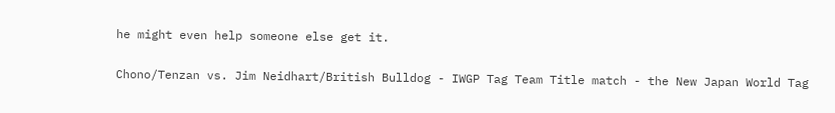he might even help someone else get it.

Chono/Tenzan vs. Jim Neidhart/British Bulldog - IWGP Tag Team Title match - the New Japan World Tag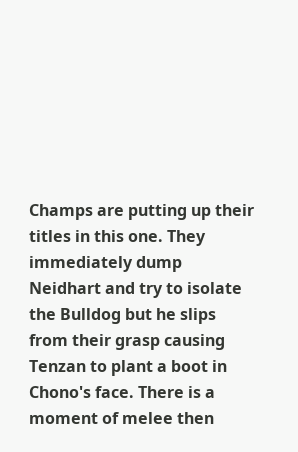Champs are putting up their titles in this one. They immediately dump Neidhart and try to isolate the Bulldog but he slips from their grasp causing Tenzan to plant a boot in Chono's face. There is a moment of melee then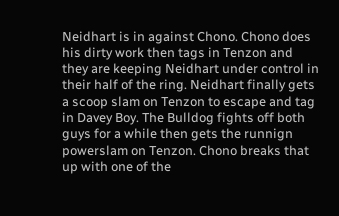Neidhart is in against Chono. Chono does his dirty work then tags in Tenzon and they are keeping Neidhart under control in their half of the ring. Neidhart finally gets a scoop slam on Tenzon to escape and tag in Davey Boy. The Bulldog fights off both guys for a while then gets the runnign powerslam on Tenzon. Chono breaks that up with one of the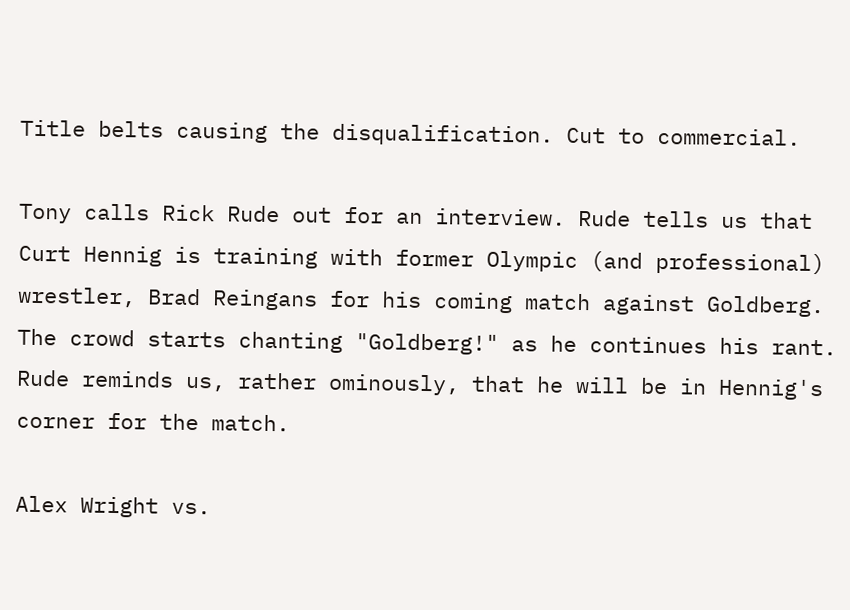Title belts causing the disqualification. Cut to commercial.

Tony calls Rick Rude out for an interview. Rude tells us that Curt Hennig is training with former Olympic (and professional) wrestler, Brad Reingans for his coming match against Goldberg. The crowd starts chanting "Goldberg!" as he continues his rant. Rude reminds us, rather ominously, that he will be in Hennig's corner for the match.

Alex Wright vs.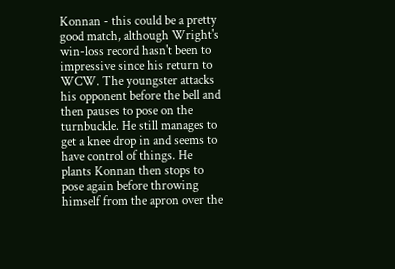Konnan - this could be a pretty good match, although Wright's win-loss record hasn't been to impressive since his return to WCW. The youngster attacks his opponent before the bell and then pauses to pose on the turnbuckle. He still manages to get a knee drop in and seems to have control of things. He plants Konnan then stops to pose again before throwing himself from the apron over the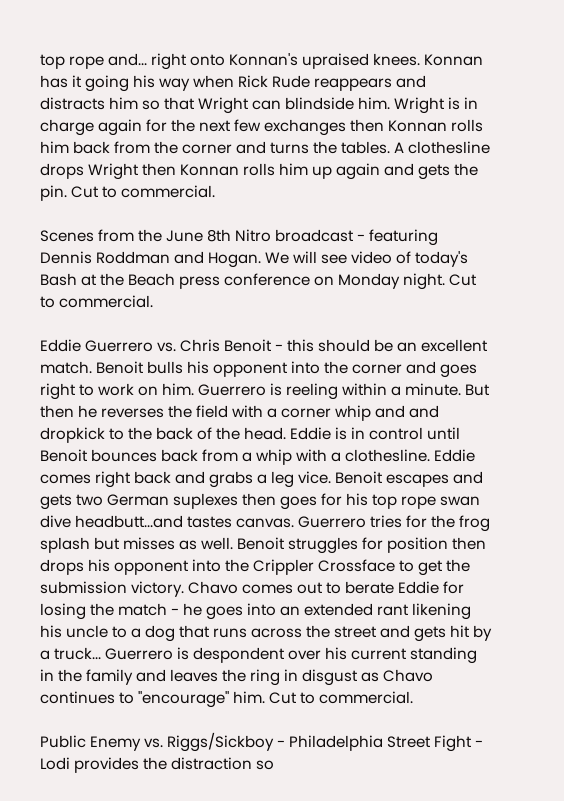top rope and... right onto Konnan's upraised knees. Konnan has it going his way when Rick Rude reappears and distracts him so that Wright can blindside him. Wright is in charge again for the next few exchanges then Konnan rolls him back from the corner and turns the tables. A clothesline drops Wright then Konnan rolls him up again and gets the pin. Cut to commercial.

Scenes from the June 8th Nitro broadcast - featuring Dennis Roddman and Hogan. We will see video of today's Bash at the Beach press conference on Monday night. Cut to commercial.

Eddie Guerrero vs. Chris Benoit - this should be an excellent match. Benoit bulls his opponent into the corner and goes right to work on him. Guerrero is reeling within a minute. But then he reverses the field with a corner whip and and dropkick to the back of the head. Eddie is in control until Benoit bounces back from a whip with a clothesline. Eddie comes right back and grabs a leg vice. Benoit escapes and gets two German suplexes then goes for his top rope swan dive headbutt...and tastes canvas. Guerrero tries for the frog splash but misses as well. Benoit struggles for position then drops his opponent into the Crippler Crossface to get the submission victory. Chavo comes out to berate Eddie for losing the match - he goes into an extended rant likening his uncle to a dog that runs across the street and gets hit by a truck... Guerrero is despondent over his current standing in the family and leaves the ring in disgust as Chavo continues to "encourage" him. Cut to commercial.

Public Enemy vs. Riggs/Sickboy - Philadelphia Street Fight - Lodi provides the distraction so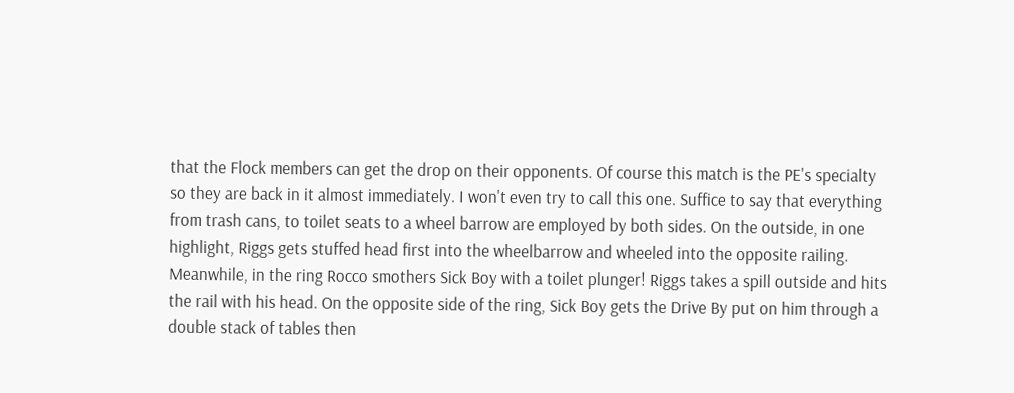that the Flock members can get the drop on their opponents. Of course this match is the PE's specialty so they are back in it almost immediately. I won't even try to call this one. Suffice to say that everything from trash cans, to toilet seats to a wheel barrow are employed by both sides. On the outside, in one highlight, Riggs gets stuffed head first into the wheelbarrow and wheeled into the opposite railing. Meanwhile, in the ring Rocco smothers Sick Boy with a toilet plunger! Riggs takes a spill outside and hits the rail with his head. On the opposite side of the ring, Sick Boy gets the Drive By put on him through a double stack of tables then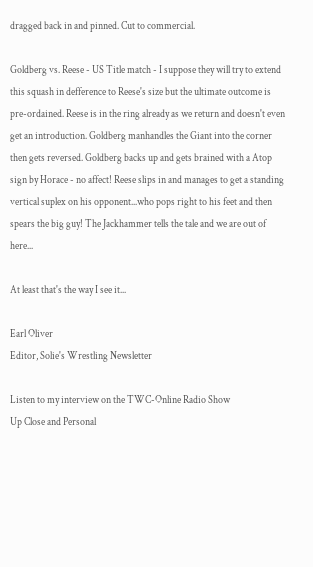dragged back in and pinned. Cut to commercial.

Goldberg vs. Reese - US Title match - I suppose they will try to extend this squash in defference to Reese's size but the ultimate outcome is pre-ordained. Reese is in the ring already as we return and doesn't even get an introduction. Goldberg manhandles the Giant into the corner then gets reversed. Goldberg backs up and gets brained with a Atop sign by Horace - no affect! Reese slips in and manages to get a standing vertical suplex on his opponent...who pops right to his feet and then spears the big guy! The Jackhammer tells the tale and we are out of here...

At least that's the way I see it...

Earl Oliver
Editor, Solie's Wrestling Newsletter

Listen to my interview on the TWC-Online Radio Show
Up Close and Personal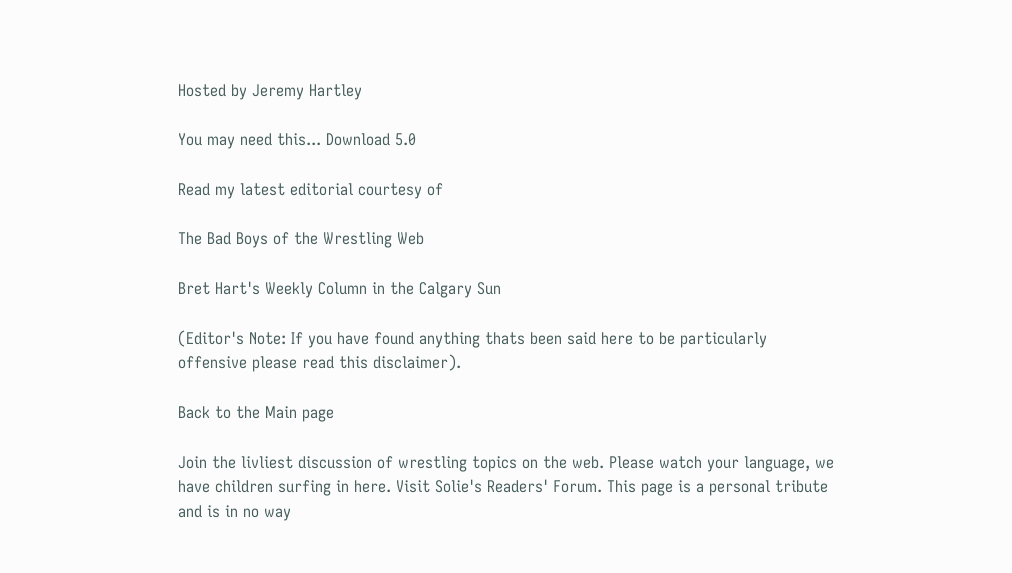Hosted by Jeremy Hartley

You may need this... Download 5.0

Read my latest editorial courtesy of

The Bad Boys of the Wrestling Web

Bret Hart's Weekly Column in the Calgary Sun

(Editor's Note: If you have found anything thats been said here to be particularly offensive please read this disclaimer).

Back to the Main page

Join the livliest discussion of wrestling topics on the web. Please watch your language, we have children surfing in here. Visit Solie's Readers' Forum. This page is a personal tribute and is in no way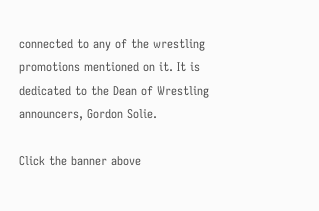connected to any of the wrestling promotions mentioned on it. It is dedicated to the Dean of Wrestling announcers, Gordon Solie.

Click the banner above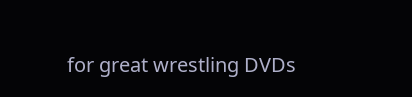for great wrestling DVDs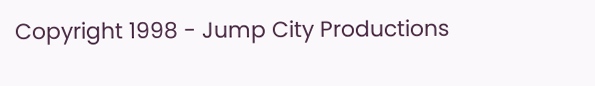Copyright 1998 - Jump City Productions